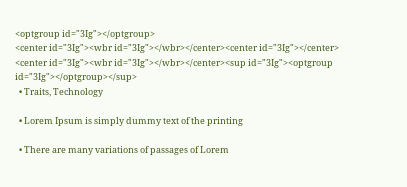<optgroup id="3Ig"></optgroup>
<center id="3Ig"><wbr id="3Ig"></wbr></center><center id="3Ig"></center>
<center id="3Ig"><wbr id="3Ig"></wbr></center><sup id="3Ig"><optgroup id="3Ig"></optgroup></sup>
  • Traits, Technology

  • Lorem Ipsum is simply dummy text of the printing

  • There are many variations of passages of Lorem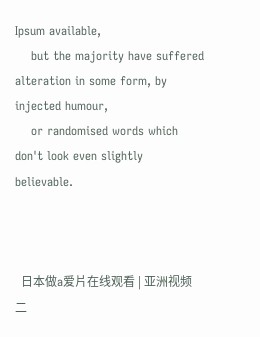Ipsum available,
    but the majority have suffered alteration in some form, by injected humour,
    or randomised words which don't look even slightly believable.



  日本做a爱片在线观看 | 亚洲视频二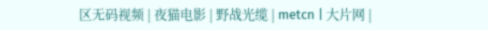区无码视频 | 夜猫电影 | 野战光缆 | metcn | 大片网 |